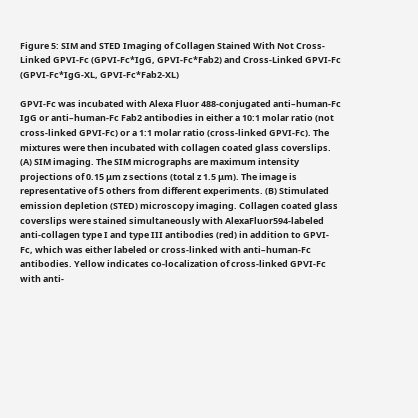Figure 5: SIM and STED Imaging of Collagen Stained With Not Cross-Linked GPVI-Fc (GPVI-Fc*IgG, GPVI-Fc*Fab2) and Cross-Linked GPVI-Fc (GPVI-Fc*IgG-XL, GPVI-Fc*Fab2-XL)

GPVI-Fc was incubated with Alexa Fluor 488-conjugated anti–human-Fc IgG or anti–human-Fc Fab2 antibodies in either a 10:1 molar ratio (not cross-linked GPVI-Fc) or a 1:1 molar ratio (cross-linked GPVI-Fc). The mixtures were then incubated with collagen coated glass coverslips. (A) SIM imaging. The SIM micrographs are maximum intensity projections of 0.15 μm z sections (total z 1.5 μm). The image is representative of 5 others from different experiments. (B) Stimulated emission depletion (STED) microscopy imaging. Collagen coated glass coverslips were stained simultaneously with AlexaFluor594-labeled anti-collagen type I and type III antibodies (red) in addition to GPVI-Fc, which was either labeled or cross-linked with anti–human-Fc antibodies. Yellow indicates co-localization of cross-linked GPVI-Fc with anti-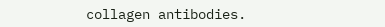collagen antibodies.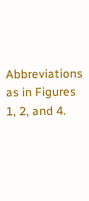Abbreviations as in Figures 1, 2, and 4.